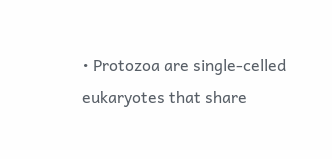• Protozoa are single-celled eukaryotes that share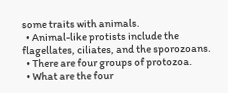some traits with animals.
  • Animal-like protists include the flagellates, ciliates, and the sporozoans.
  • There are four groups of protozoa.
  • What are the four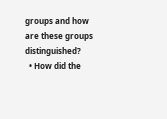groups and how are these groups distinguished?
  • How did the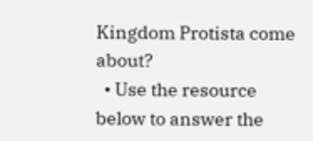Kingdom Protista come about?
  • Use the resource below to answer the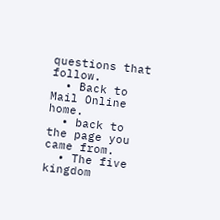questions that follow.
  • Back to Mail Online home.
  • back to the page you came from.
  • The five kingdom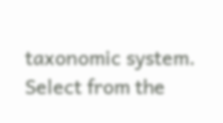taxonomic system.
Select from the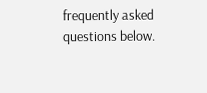frequently asked questions below.